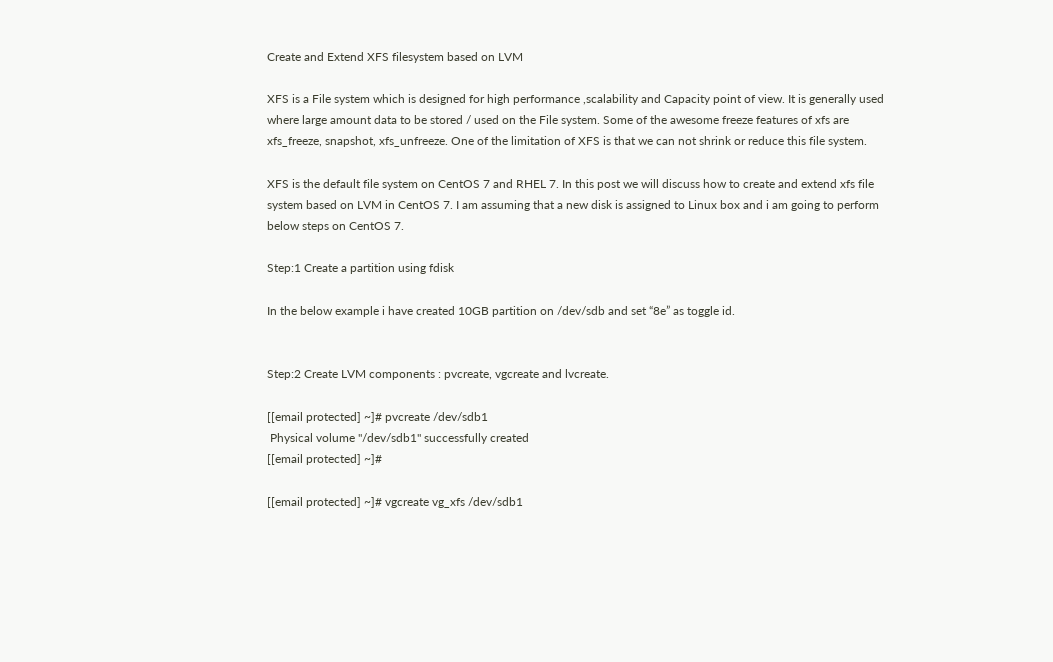Create and Extend XFS filesystem based on LVM

XFS is a File system which is designed for high performance ,scalability and Capacity point of view. It is generally used where large amount data to be stored / used on the File system. Some of the awesome freeze features of xfs are xfs_freeze, snapshot, xfs_unfreeze. One of the limitation of XFS is that we can not shrink or reduce this file system.

XFS is the default file system on CentOS 7 and RHEL 7. In this post we will discuss how to create and extend xfs file system based on LVM in CentOS 7. I am assuming that a new disk is assigned to Linux box and i am going to perform below steps on CentOS 7.

Step:1 Create a partition using fdisk

In the below example i have created 10GB partition on /dev/sdb and set “8e” as toggle id.


Step:2 Create LVM components : pvcreate, vgcreate and lvcreate.

[[email protected] ~]# pvcreate /dev/sdb1
 Physical volume "/dev/sdb1" successfully created
[[email protected] ~]#

[[email protected] ~]# vgcreate vg_xfs /dev/sdb1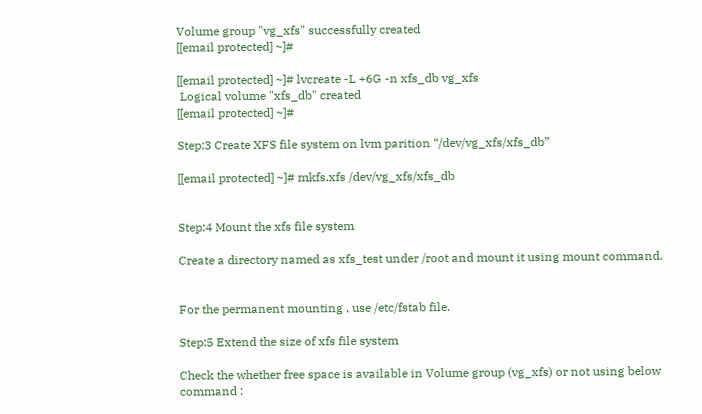Volume group "vg_xfs" successfully created
[[email protected] ~]#

[[email protected] ~]# lvcreate -L +6G -n xfs_db vg_xfs
 Logical volume "xfs_db" created
[[email protected] ~]#

Step:3 Create XFS file system on lvm parition “/dev/vg_xfs/xfs_db”

[[email protected] ~]# mkfs.xfs /dev/vg_xfs/xfs_db


Step:4 Mount the xfs file system

Create a directory named as xfs_test under /root and mount it using mount command.


For the permanent mounting , use /etc/fstab file.

Step:5 Extend the size of xfs file system

Check the whether free space is available in Volume group (vg_xfs) or not using below command :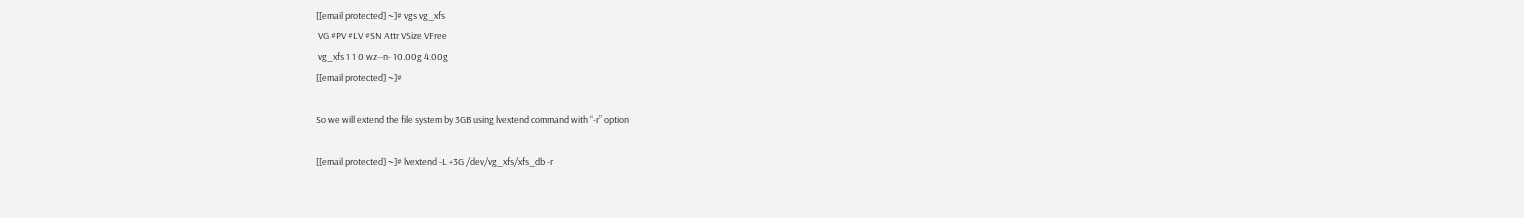[[email protected] ~]# vgs vg_xfs
 VG #PV #LV #SN Attr VSize VFree
 vg_xfs 1 1 0 wz--n- 10.00g 4.00g
[[email protected] ~]#

So we will extend the file system by 3GB using lvextend command with “-r” option

[[email protected] ~]# lvextend -L +3G /dev/vg_xfs/xfs_db -r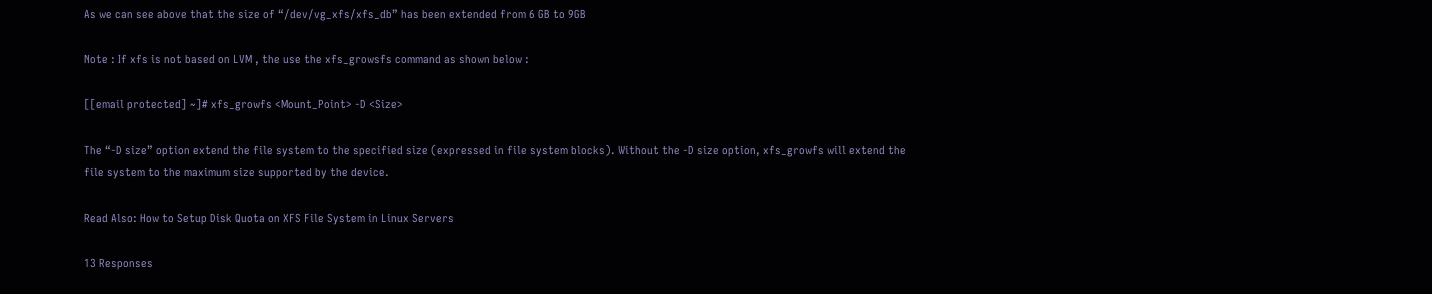As we can see above that the size of “/dev/vg_xfs/xfs_db” has been extended from 6 GB to 9GB

Note : If xfs is not based on LVM , the use the xfs_growsfs command as shown below :

[[email protected] ~]# xfs_growfs <Mount_Point> -D <Size>

The “-D size” option extend the file system to the specified size (expressed in file system blocks). Without the -D size option, xfs_growfs will extend the file system to the maximum size supported by the device.

Read Also: How to Setup Disk Quota on XFS File System in Linux Servers

13 Responses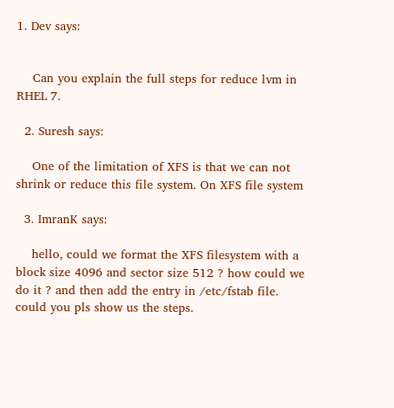1. Dev says:


    Can you explain the full steps for reduce lvm in RHEL 7.

  2. Suresh says:

    One of the limitation of XFS is that we can not shrink or reduce this file system. On XFS file system

  3. ImranK says:

    hello, could we format the XFS filesystem with a block size 4096 and sector size 512 ? how could we do it ? and then add the entry in /etc/fstab file. could you pls show us the steps.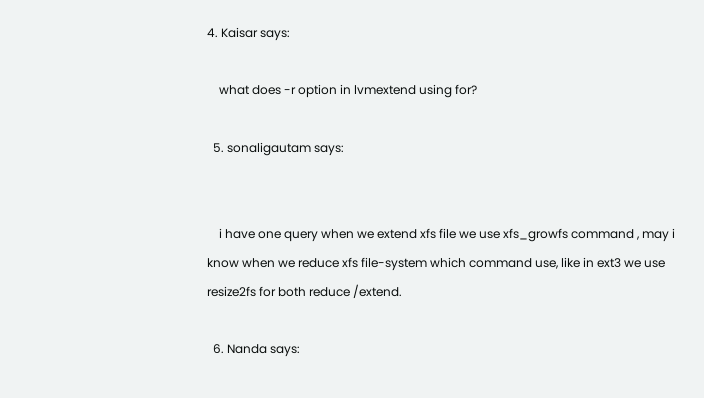4. Kaisar says:

    what does -r option in lvmextend using for?

  5. sonaligautam says:


    i have one query when we extend xfs file we use xfs_growfs command , may i know when we reduce xfs file-system which command use, like in ext3 we use resize2fs for both reduce /extend.

  6. Nanda says: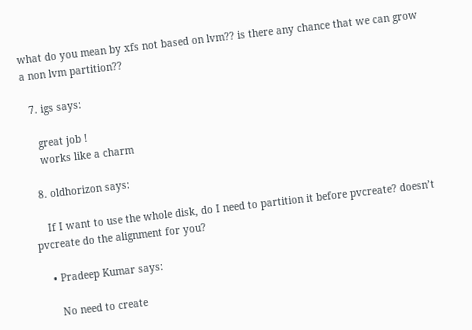what do you mean by xfs not based on lvm?? is there any chance that we can grow a non lvm partition??

  7. igs says:

    great job !
    works like a charm

  8. oldhorizon says:

    If I want to use the whole disk, do I need to partition it before pvcreate? doesn’t pvcreate do the alignment for you?

    • Pradeep Kumar says:

      No need to create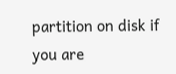partition on disk if you are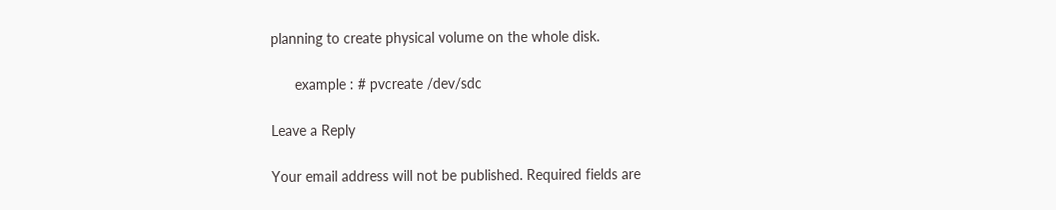planning to create physical volume on the whole disk.

      example : # pvcreate /dev/sdc

Leave a Reply

Your email address will not be published. Required fields are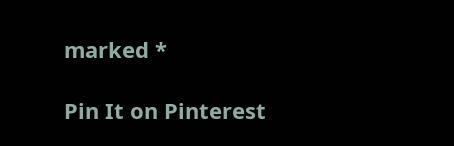marked *

Pin It on Pinterest